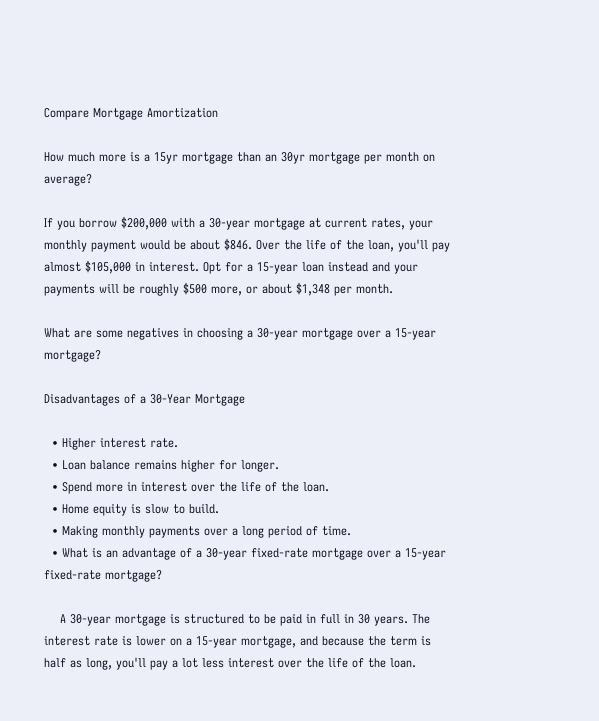Compare Mortgage Amortization

How much more is a 15yr mortgage than an 30yr mortgage per month on average?

If you borrow $200,000 with a 30-year mortgage at current rates, your monthly payment would be about $846. Over the life of the loan, you'll pay almost $105,000 in interest. Opt for a 15-year loan instead and your payments will be roughly $500 more, or about $1,348 per month.

What are some negatives in choosing a 30-year mortgage over a 15-year mortgage?

Disadvantages of a 30-Year Mortgage

  • Higher interest rate.
  • Loan balance remains higher for longer.
  • Spend more in interest over the life of the loan.
  • Home equity is slow to build.
  • Making monthly payments over a long period of time.
  • What is an advantage of a 30-year fixed-rate mortgage over a 15-year fixed-rate mortgage?

    A 30-year mortgage is structured to be paid in full in 30 years. The interest rate is lower on a 15-year mortgage, and because the term is half as long, you'll pay a lot less interest over the life of the loan.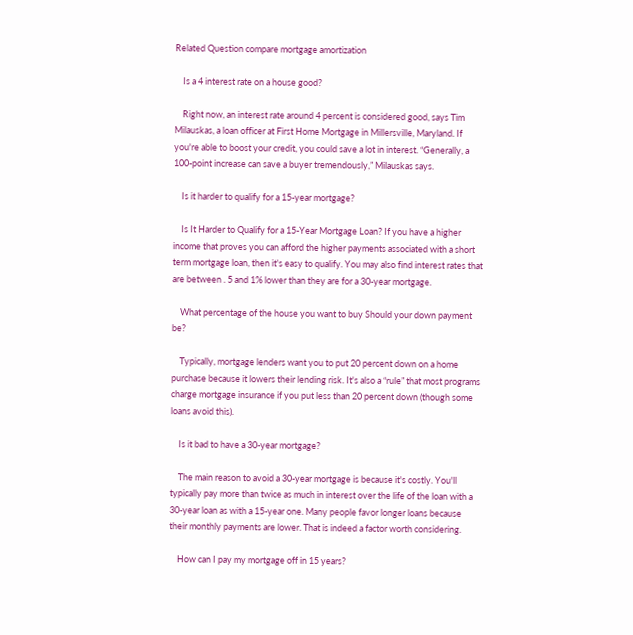Related Question compare mortgage amortization

    Is a 4 interest rate on a house good?

    Right now, an interest rate around 4 percent is considered good, says Tim Milauskas, a loan officer at First Home Mortgage in Millersville, Maryland. If you're able to boost your credit, you could save a lot in interest. “Generally, a 100-point increase can save a buyer tremendously,” Milauskas says.

    Is it harder to qualify for a 15-year mortgage?

    Is It Harder to Qualify for a 15-Year Mortgage Loan? If you have a higher income that proves you can afford the higher payments associated with a short term mortgage loan, then it's easy to qualify. You may also find interest rates that are between . 5 and 1% lower than they are for a 30-year mortgage.

    What percentage of the house you want to buy Should your down payment be?

    Typically, mortgage lenders want you to put 20 percent down on a home purchase because it lowers their lending risk. It's also a “rule” that most programs charge mortgage insurance if you put less than 20 percent down (though some loans avoid this).

    Is it bad to have a 30-year mortgage?

    The main reason to avoid a 30-year mortgage is because it's costly. You'll typically pay more than twice as much in interest over the life of the loan with a 30-year loan as with a 15-year one. Many people favor longer loans because their monthly payments are lower. That is indeed a factor worth considering.

    How can I pay my mortgage off in 15 years?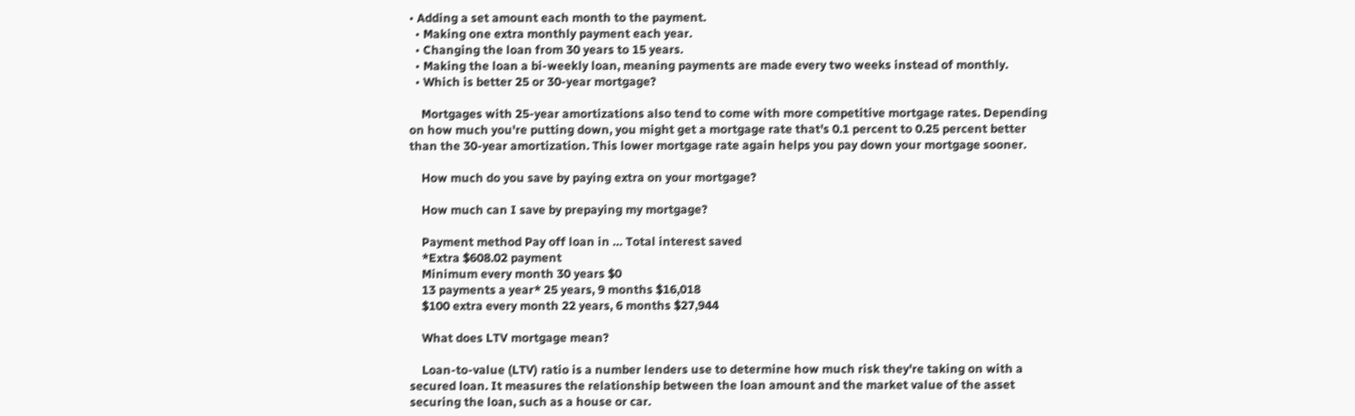• Adding a set amount each month to the payment.
  • Making one extra monthly payment each year.
  • Changing the loan from 30 years to 15 years.
  • Making the loan a bi-weekly loan, meaning payments are made every two weeks instead of monthly.
  • Which is better 25 or 30-year mortgage?

    Mortgages with 25-year amortizations also tend to come with more competitive mortgage rates. Depending on how much you're putting down, you might get a mortgage rate that's 0.1 percent to 0.25 percent better than the 30-year amortization. This lower mortgage rate again helps you pay down your mortgage sooner.

    How much do you save by paying extra on your mortgage?

    How much can I save by prepaying my mortgage?

    Payment method Pay off loan in … Total interest saved
    *Extra $608.02 payment
    Minimum every month 30 years $0
    13 payments a year* 25 years, 9 months $16,018
    $100 extra every month 22 years, 6 months $27,944

    What does LTV mortgage mean?

    Loan-to-value (LTV) ratio is a number lenders use to determine how much risk they're taking on with a secured loan. It measures the relationship between the loan amount and the market value of the asset securing the loan, such as a house or car.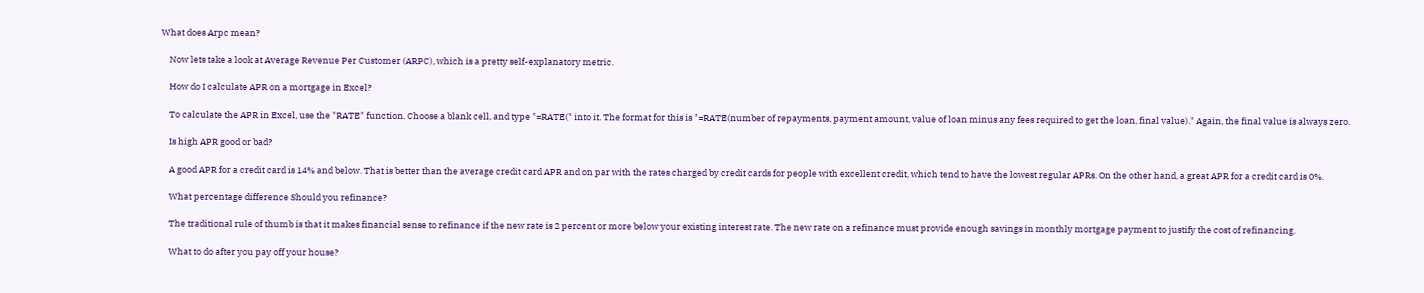What does Arpc mean?

    Now lets take a look at Average Revenue Per Customer (ARPC), which is a pretty self-explanatory metric.

    How do I calculate APR on a mortgage in Excel?

    To calculate the APR in Excel, use the "RATE" function. Choose a blank cell, and type "=RATE(" into it. The format for this is "=RATE(number of repayments, payment amount, value of loan minus any fees required to get the loan, final value)." Again, the final value is always zero.

    Is high APR good or bad?

    A good APR for a credit card is 14% and below. That is better than the average credit card APR and on par with the rates charged by credit cards for people with excellent credit, which tend to have the lowest regular APRs. On the other hand, a great APR for a credit card is 0%.

    What percentage difference Should you refinance?

    The traditional rule of thumb is that it makes financial sense to refinance if the new rate is 2 percent or more below your existing interest rate. The new rate on a refinance must provide enough savings in monthly mortgage payment to justify the cost of refinancing.

    What to do after you pay off your house?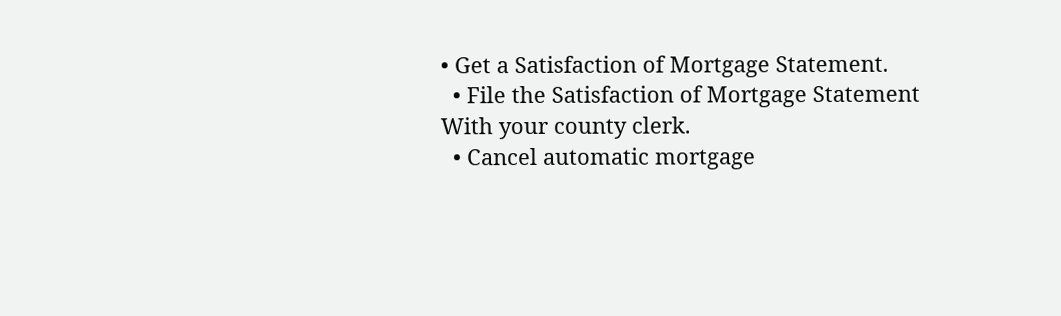• Get a Satisfaction of Mortgage Statement.
  • File the Satisfaction of Mortgage Statement With your county clerk.
  • Cancel automatic mortgage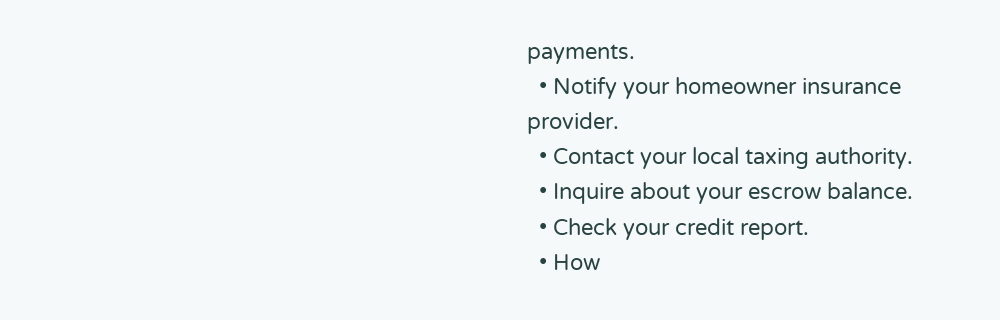payments.
  • Notify your homeowner insurance provider.
  • Contact your local taxing authority.
  • Inquire about your escrow balance.
  • Check your credit report.
  • How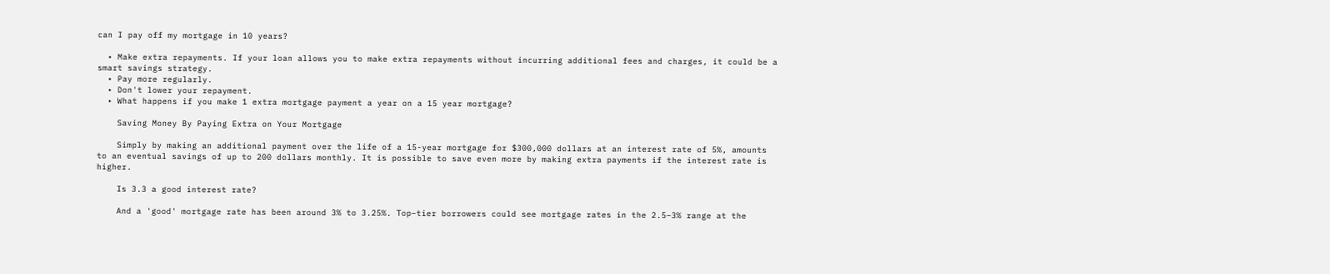can I pay off my mortgage in 10 years?

  • Make extra repayments. If your loan allows you to make extra repayments without incurring additional fees and charges, it could be a smart savings strategy.
  • Pay more regularly.
  • Don't lower your repayment.
  • What happens if you make 1 extra mortgage payment a year on a 15 year mortgage?

    Saving Money By Paying Extra on Your Mortgage

    Simply by making an additional payment over the life of a 15-year mortgage for $300,000 dollars at an interest rate of 5%, amounts to an eventual savings of up to 200 dollars monthly. It is possible to save even more by making extra payments if the interest rate is higher.

    Is 3.3 a good interest rate?

    And a 'good' mortgage rate has been around 3% to 3.25%. Top–tier borrowers could see mortgage rates in the 2.5–3% range at the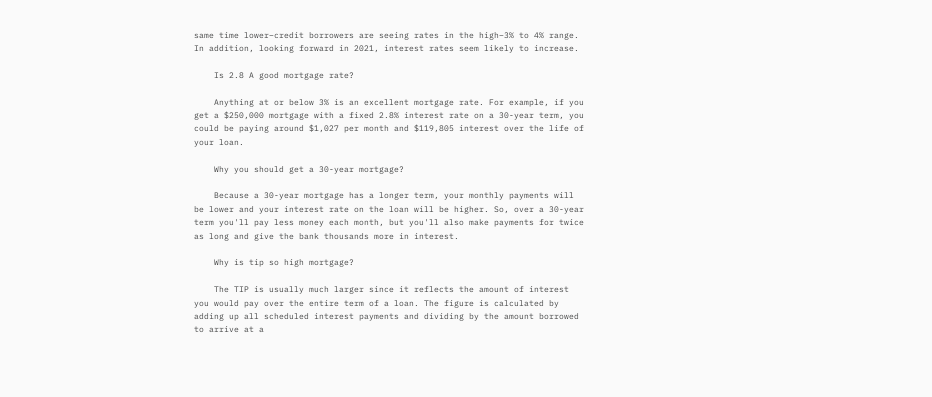same time lower–credit borrowers are seeing rates in the high–3% to 4% range. In addition, looking forward in 2021, interest rates seem likely to increase.

    Is 2.8 A good mortgage rate?

    Anything at or below 3% is an excellent mortgage rate. For example, if you get a $250,000 mortgage with a fixed 2.8% interest rate on a 30-year term, you could be paying around $1,027 per month and $119,805 interest over the life of your loan.

    Why you should get a 30-year mortgage?

    Because a 30-year mortgage has a longer term, your monthly payments will be lower and your interest rate on the loan will be higher. So, over a 30-year term you'll pay less money each month, but you'll also make payments for twice as long and give the bank thousands more in interest.

    Why is tip so high mortgage?

    The TIP is usually much larger since it reflects the amount of interest you would pay over the entire term of a loan. The figure is calculated by adding up all scheduled interest payments and dividing by the amount borrowed to arrive at a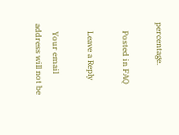percentage.

    Posted in FAQ

    Leave a Reply

    Your email address will not be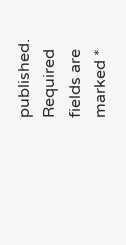published. Required fields are marked *